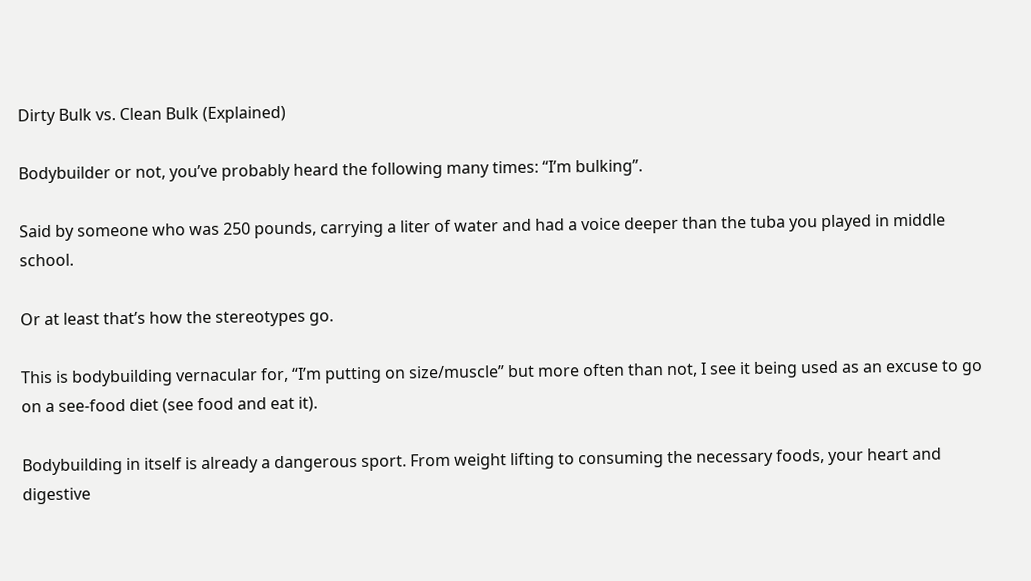Dirty Bulk vs. Clean Bulk (Explained)

Bodybuilder or not, you’ve probably heard the following many times: “I’m bulking”.

Said by someone who was 250 pounds, carrying a liter of water and had a voice deeper than the tuba you played in middle school.

Or at least that’s how the stereotypes go.

This is bodybuilding vernacular for, “I’m putting on size/muscle” but more often than not, I see it being used as an excuse to go on a see-food diet (see food and eat it).

Bodybuilding in itself is already a dangerous sport. From weight lifting to consuming the necessary foods, your heart and digestive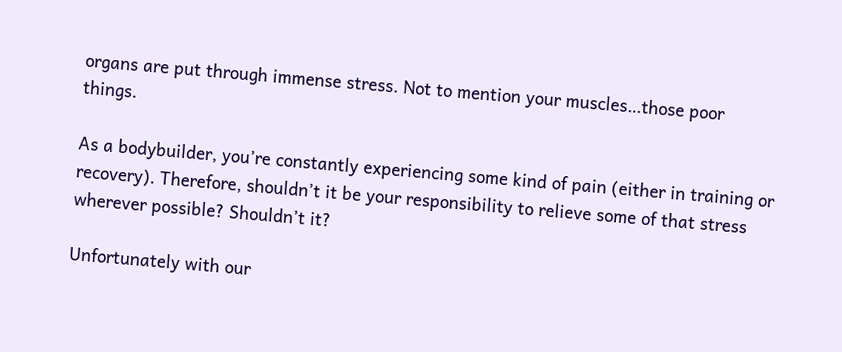organs are put through immense stress. Not to mention your muscles…those poor things.

As a bodybuilder, you’re constantly experiencing some kind of pain (either in training or recovery). Therefore, shouldn’t it be your responsibility to relieve some of that stress wherever possible? Shouldn’t it?

Unfortunately with our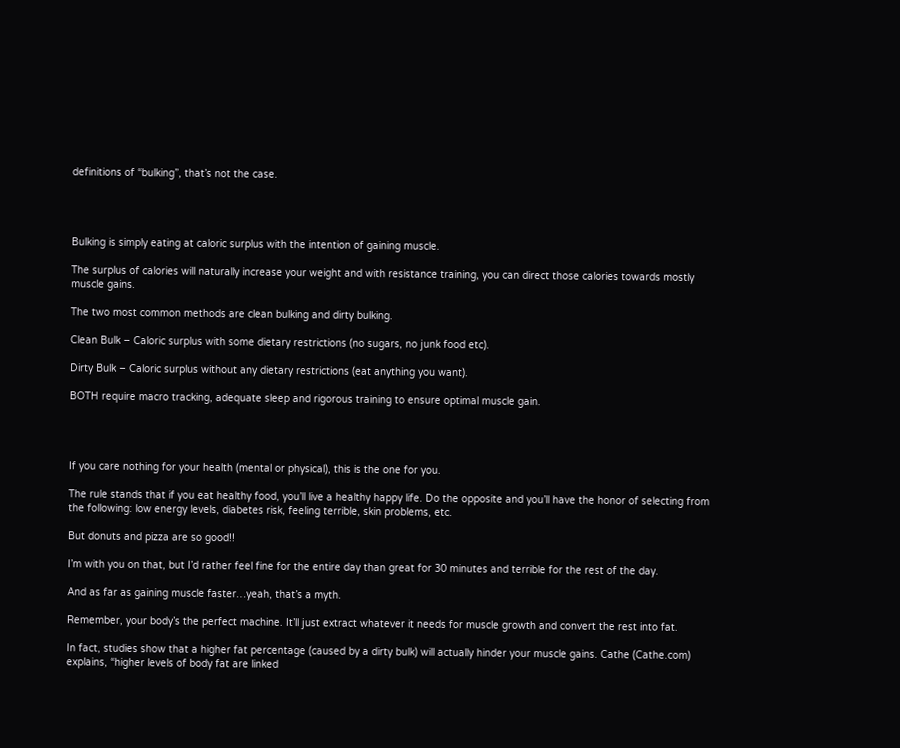definitions of “bulking”, that’s not the case.




Bulking is simply eating at caloric surplus with the intention of gaining muscle.

The surplus of calories will naturally increase your weight and with resistance training, you can direct those calories towards mostly muscle gains.

The two most common methods are clean bulking and dirty bulking.

Clean Bulk – Caloric surplus with some dietary restrictions (no sugars, no junk food etc).

Dirty Bulk – Caloric surplus without any dietary restrictions (eat anything you want).

BOTH require macro tracking, adequate sleep and rigorous training to ensure optimal muscle gain.




If you care nothing for your health (mental or physical), this is the one for you.

The rule stands that if you eat healthy food, you’ll live a healthy happy life. Do the opposite and you’ll have the honor of selecting from the following: low energy levels, diabetes risk, feeling terrible, skin problems, etc.

But donuts and pizza are so good!!

I’m with you on that, but I’d rather feel fine for the entire day than great for 30 minutes and terrible for the rest of the day.

And as far as gaining muscle faster…yeah, that’s a myth.

Remember, your body’s the perfect machine. It’ll just extract whatever it needs for muscle growth and convert the rest into fat.

In fact, studies show that a higher fat percentage (caused by a dirty bulk) will actually hinder your muscle gains. Cathe (Cathe.com) explains, “higher levels of body fat are linked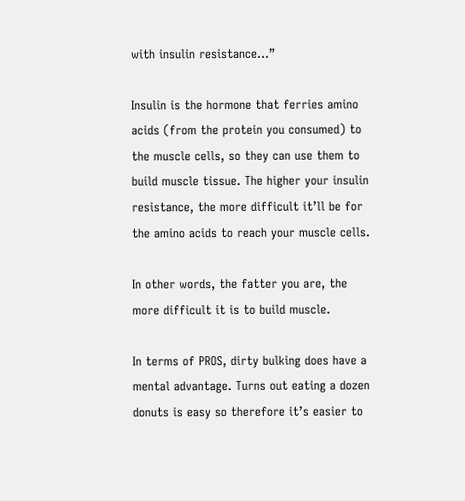with insulin resistance…”

Insulin is the hormone that ferries amino acids (from the protein you consumed) to the muscle cells, so they can use them to build muscle tissue. The higher your insulin resistance, the more difficult it’ll be for the amino acids to reach your muscle cells.

In other words, the fatter you are, the more difficult it is to build muscle.

In terms of PROS, dirty bulking does have a mental advantage. Turns out eating a dozen donuts is easy so therefore it’s easier to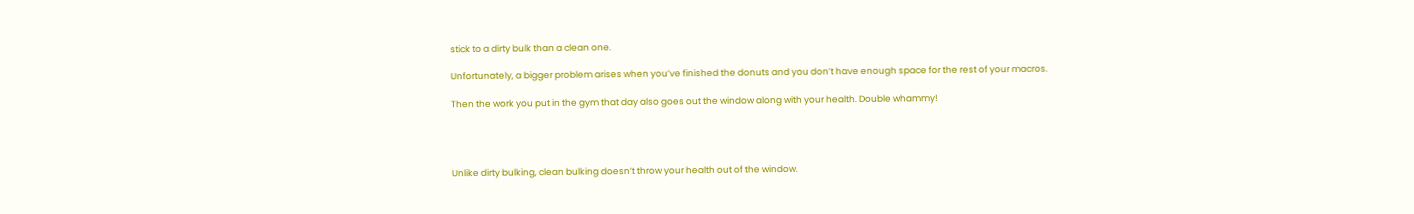stick to a dirty bulk than a clean one.

Unfortunately, a bigger problem arises when you’ve finished the donuts and you don’t have enough space for the rest of your macros.

Then the work you put in the gym that day also goes out the window along with your health. Double whammy!




Unlike dirty bulking, clean bulking doesn’t throw your health out of the window.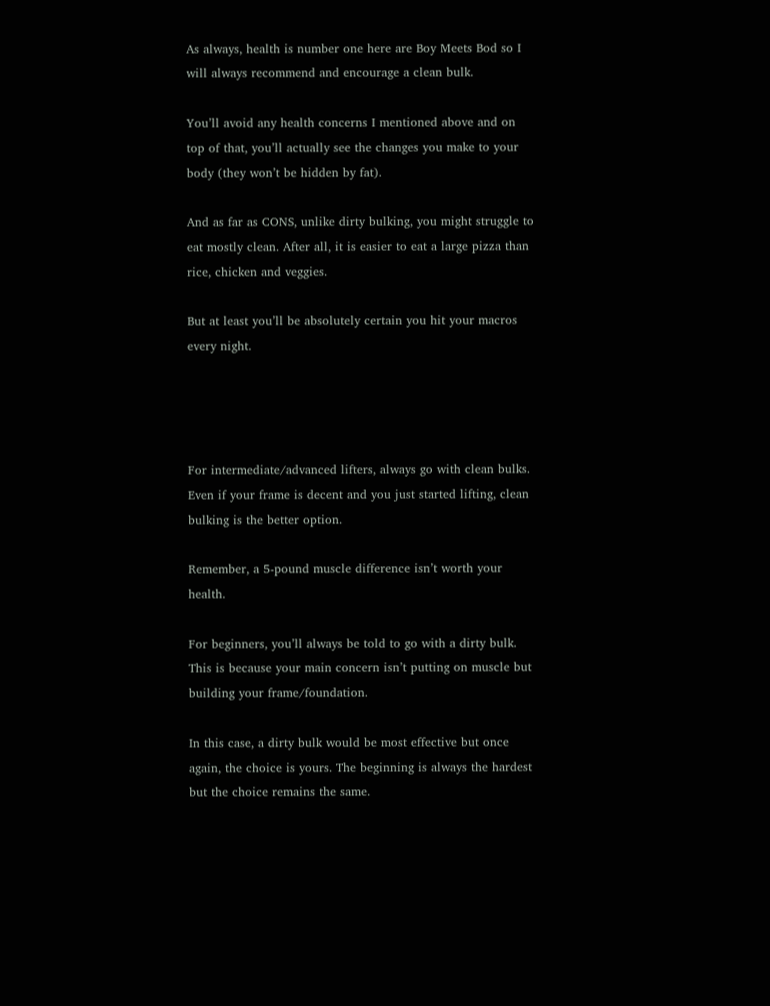As always, health is number one here are Boy Meets Bod so I will always recommend and encourage a clean bulk.

You’ll avoid any health concerns I mentioned above and on top of that, you’ll actually see the changes you make to your body (they won’t be hidden by fat).

And as far as CONS, unlike dirty bulking, you might struggle to eat mostly clean. After all, it is easier to eat a large pizza than rice, chicken and veggies.

But at least you’ll be absolutely certain you hit your macros every night.




For intermediate/advanced lifters, always go with clean bulks. Even if your frame is decent and you just started lifting, clean bulking is the better option.

Remember, a 5-pound muscle difference isn’t worth your health.

For beginners, you’ll always be told to go with a dirty bulk. This is because your main concern isn’t putting on muscle but building your frame/foundation.

In this case, a dirty bulk would be most effective but once again, the choice is yours. The beginning is always the hardest but the choice remains the same.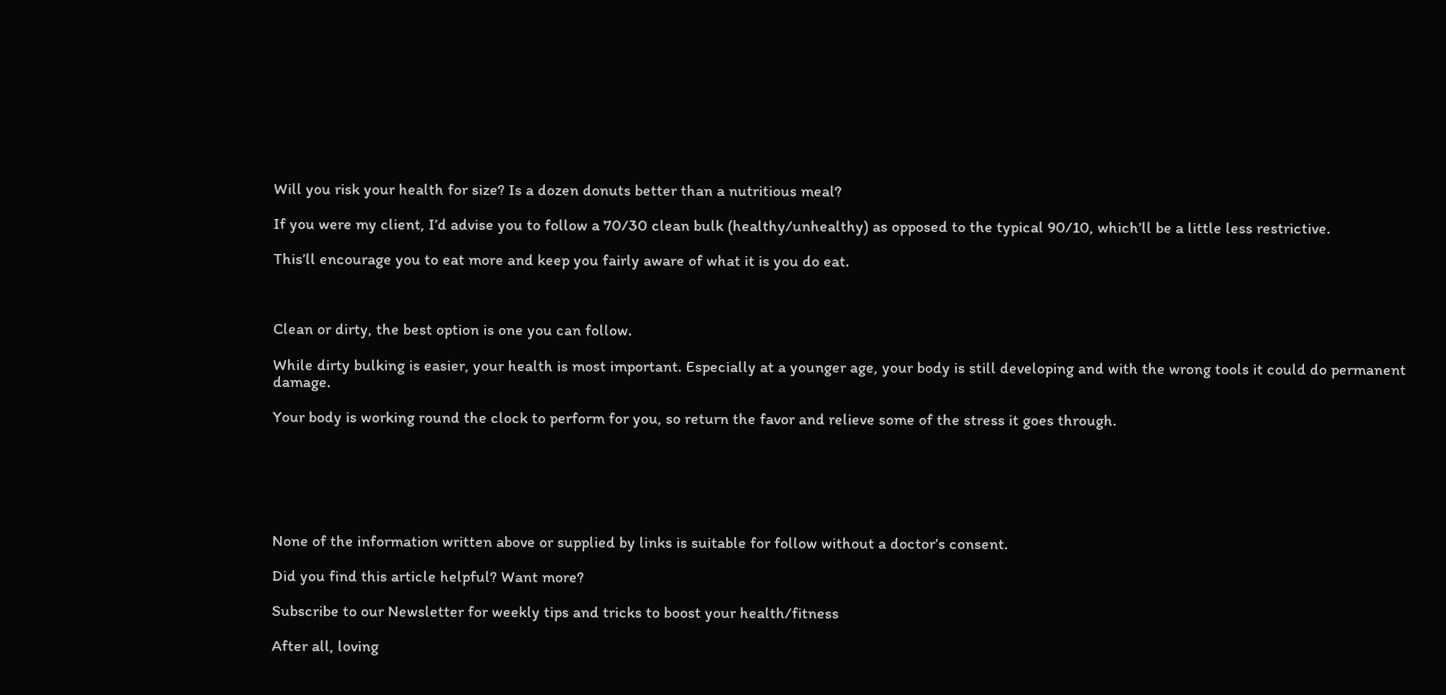Will you risk your health for size? Is a dozen donuts better than a nutritious meal?

If you were my client, I’d advise you to follow a 70/30 clean bulk (healthy/unhealthy) as opposed to the typical 90/10, which’ll be a little less restrictive.

This’ll encourage you to eat more and keep you fairly aware of what it is you do eat.



Clean or dirty, the best option is one you can follow.

While dirty bulking is easier, your health is most important. Especially at a younger age, your body is still developing and with the wrong tools it could do permanent damage.

Your body is working round the clock to perform for you, so return the favor and relieve some of the stress it goes through.






None of the information written above or supplied by links is suitable for follow without a doctor’s consent.

Did you find this article helpful? Want more?

Subscribe to our Newsletter for weekly tips and tricks to boost your health/fitness

After all, loving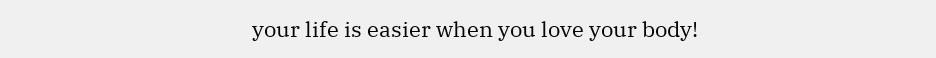your life is easier when you love your body!